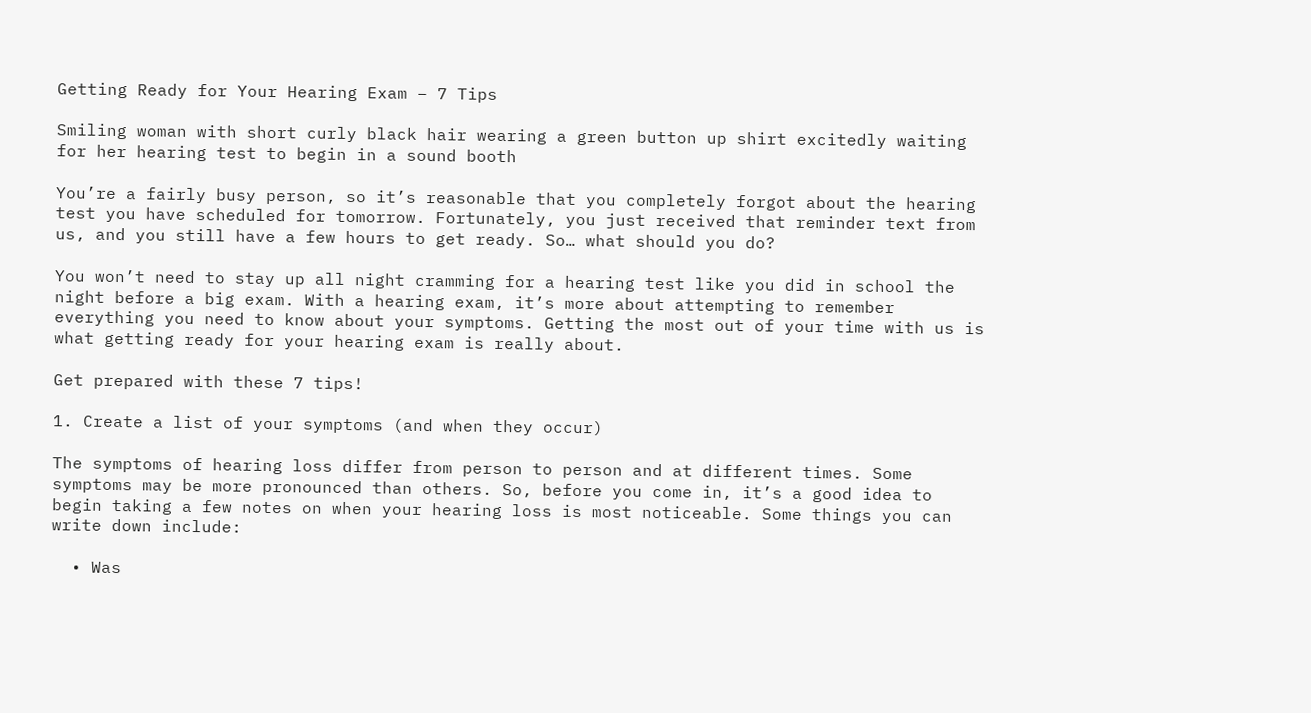Getting Ready for Your Hearing Exam – 7 Tips

Smiling woman with short curly black hair wearing a green button up shirt excitedly waiting for her hearing test to begin in a sound booth

You’re a fairly busy person, so it’s reasonable that you completely forgot about the hearing test you have scheduled for tomorrow. Fortunately, you just received that reminder text from us, and you still have a few hours to get ready. So… what should you do?

You won’t need to stay up all night cramming for a hearing test like you did in school the night before a big exam. With a hearing exam, it’s more about attempting to remember everything you need to know about your symptoms. Getting the most out of your time with us is what getting ready for your hearing exam is really about.

Get prepared with these 7 tips!

1. Create a list of your symptoms (and when they occur)

The symptoms of hearing loss differ from person to person and at different times. Some symptoms may be more pronounced than others. So, before you come in, it’s a good idea to begin taking a few notes on when your hearing loss is most noticeable. Some things you can write down include:

  • Was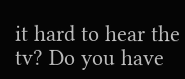it hard to hear the tv? Do you have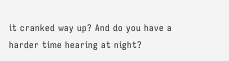it cranked way up? And do you have a harder time hearing at night?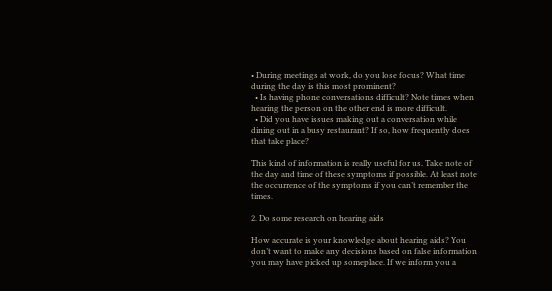• During meetings at work, do you lose focus? What time during the day is this most prominent?
  • Is having phone conversations difficult? Note times when hearing the person on the other end is more difficult.
  • Did you have issues making out a conversation while dining out in a busy restaurant? If so, how frequently does that take place?

This kind of information is really useful for us. Take note of the day and time of these symptoms if possible. At least note the occurrence of the symptoms if you can’t remember the times.

2. Do some research on hearing aids

How accurate is your knowledge about hearing aids? You don’t want to make any decisions based on false information you may have picked up someplace. If we inform you a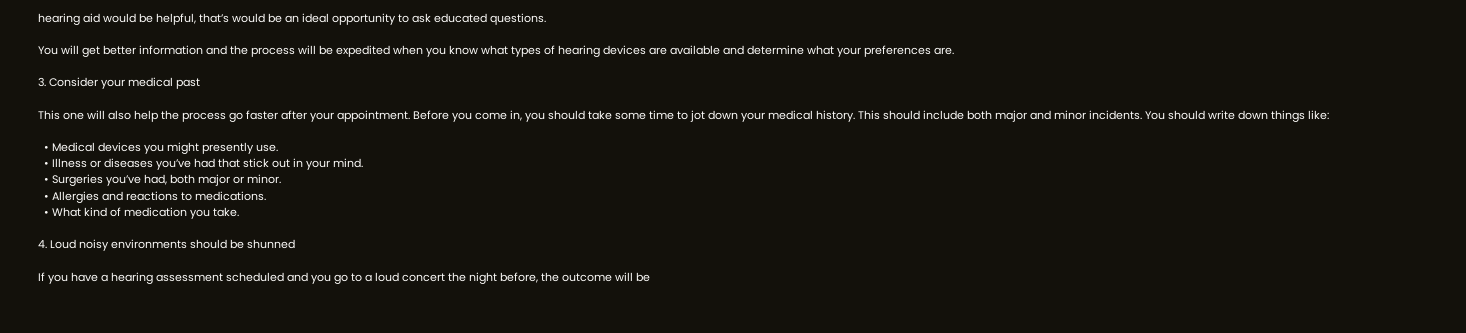hearing aid would be helpful, that’s would be an ideal opportunity to ask educated questions.

You will get better information and the process will be expedited when you know what types of hearing devices are available and determine what your preferences are.

3. Consider your medical past

This one will also help the process go faster after your appointment. Before you come in, you should take some time to jot down your medical history. This should include both major and minor incidents. You should write down things like:

  • Medical devices you might presently use.
  • Illness or diseases you’ve had that stick out in your mind.
  • Surgeries you’ve had, both major or minor.
  • Allergies and reactions to medications.
  • What kind of medication you take.

4. Loud noisy environments should be shunned

If you have a hearing assessment scheduled and you go to a loud concert the night before, the outcome will be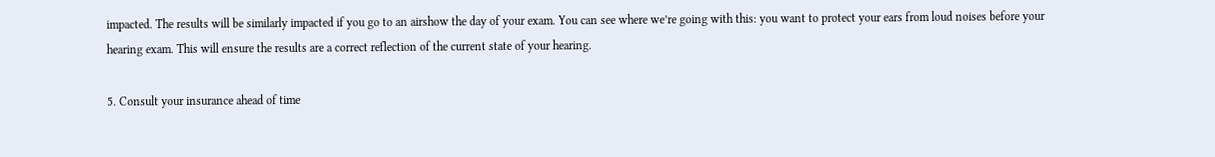impacted. The results will be similarly impacted if you go to an airshow the day of your exam. You can see where we’re going with this: you want to protect your ears from loud noises before your hearing exam. This will ensure the results are a correct reflection of the current state of your hearing.

5. Consult your insurance ahead of time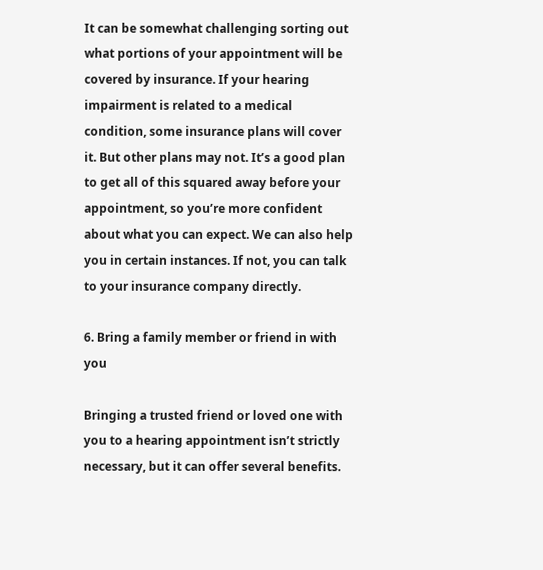It can be somewhat challenging sorting out what portions of your appointment will be covered by insurance. If your hearing impairment is related to a medical condition, some insurance plans will cover it. But other plans may not. It’s a good plan to get all of this squared away before your appointment, so you’re more confident about what you can expect. We can also help you in certain instances. If not, you can talk to your insurance company directly.

6. Bring a family member or friend in with you

Bringing a trusted friend or loved one with you to a hearing appointment isn’t strictly necessary, but it can offer several benefits.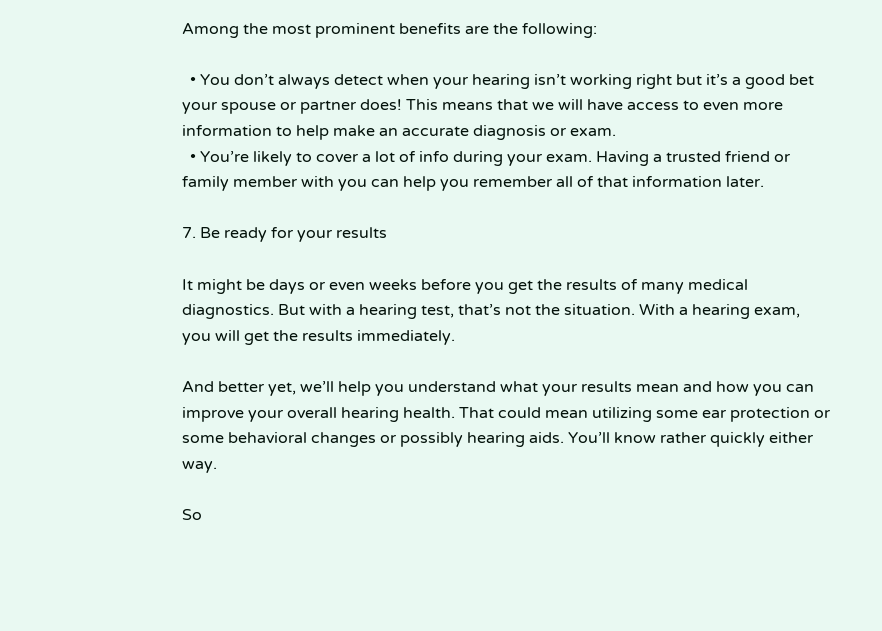Among the most prominent benefits are the following:

  • You don’t always detect when your hearing isn’t working right but it’s a good bet your spouse or partner does! This means that we will have access to even more information to help make an accurate diagnosis or exam.
  • You’re likely to cover a lot of info during your exam. Having a trusted friend or family member with you can help you remember all of that information later.

7. Be ready for your results

It might be days or even weeks before you get the results of many medical diagnostics. But with a hearing test, that’s not the situation. With a hearing exam, you will get the results immediately.

And better yet, we’ll help you understand what your results mean and how you can improve your overall hearing health. That could mean utilizing some ear protection or some behavioral changes or possibly hearing aids. You’ll know rather quickly either way.

So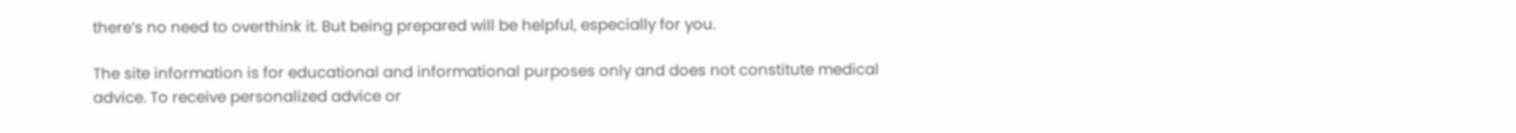there’s no need to overthink it. But being prepared will be helpful, especially for you.

The site information is for educational and informational purposes only and does not constitute medical advice. To receive personalized advice or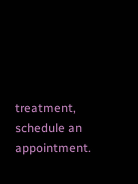treatment, schedule an appointment.